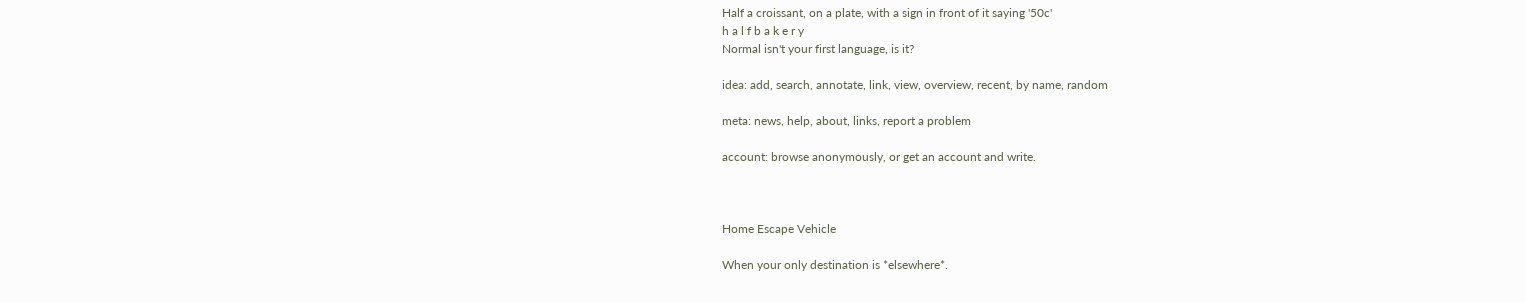Half a croissant, on a plate, with a sign in front of it saying '50c'
h a l f b a k e r y
Normal isn't your first language, is it?

idea: add, search, annotate, link, view, overview, recent, by name, random

meta: news, help, about, links, report a problem

account: browse anonymously, or get an account and write.



Home Escape Vehicle

When your only destination is *elsewhere*.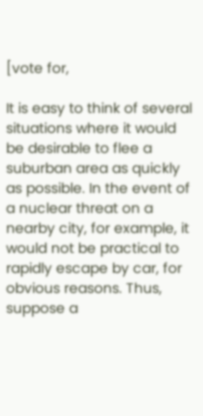[vote for,

It is easy to think of several situations where it would be desirable to flee a suburban area as quickly as possible. In the event of a nuclear threat on a nearby city, for example, it would not be practical to rapidly escape by car, for obvious reasons. Thus, suppose a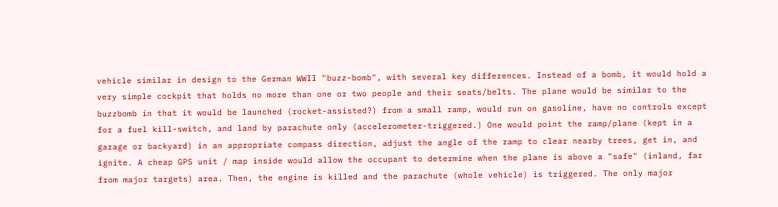vehicle similar in design to the German WWII "buzz-bomb", with several key differences. Instead of a bomb, it would hold a very simple cockpit that holds no more than one or two people and their seats/belts. The plane would be similar to the buzzbomb in that it would be launched (rocket-assisted?) from a small ramp, would run on gasoline, have no controls except for a fuel kill-switch, and land by parachute only (accelerometer-triggered.) One would point the ramp/plane (kept in a garage or backyard) in an appropriate compass direction, adjust the angle of the ramp to clear nearby trees, get in, and ignite. A cheap GPS unit / map inside would allow the occupant to determine when the plane is above a "safe" (inland, far from major targets) area. Then, the engine is killed and the parachute (whole vehicle) is triggered. The only major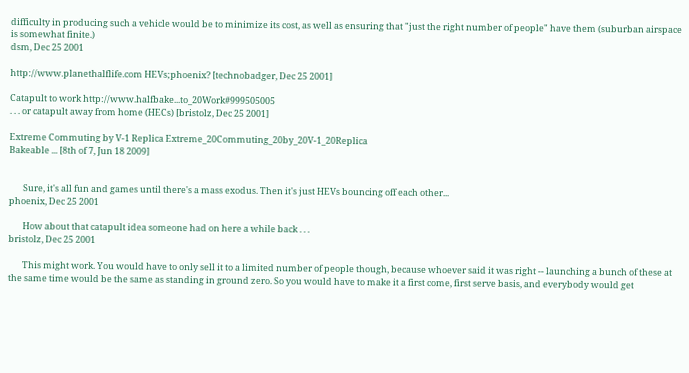difficulty in producing such a vehicle would be to minimize its cost, as well as ensuring that "just the right number of people" have them (suburban airspace is somewhat finite.)
dsm, Dec 25 2001

http://www.planethalflife.com HEVs;phoenix? [technobadger, Dec 25 2001]

Catapult to work http://www.halfbake...to_20Work#999505005
. . . or catapult away from home (HECs) [bristolz, Dec 25 2001]

Extreme Commuting by V-1 Replica Extreme_20Commuting_20by_20V-1_20Replica
Bakeable ... [8th of 7, Jun 18 2009]


       Sure, it's all fun and games until there's a mass exodus. Then it's just HEVs bouncing off each other...
phoenix, Dec 25 2001

       How about that catapult idea someone had on here a while back . . .
bristolz, Dec 25 2001

       This might work. You would have to only sell it to a limited number of people though, because whoever said it was right -- launching a bunch of these at the same time would be the same as standing in ground zero. So you would have to make it a first come, first serve basis, and everybody would get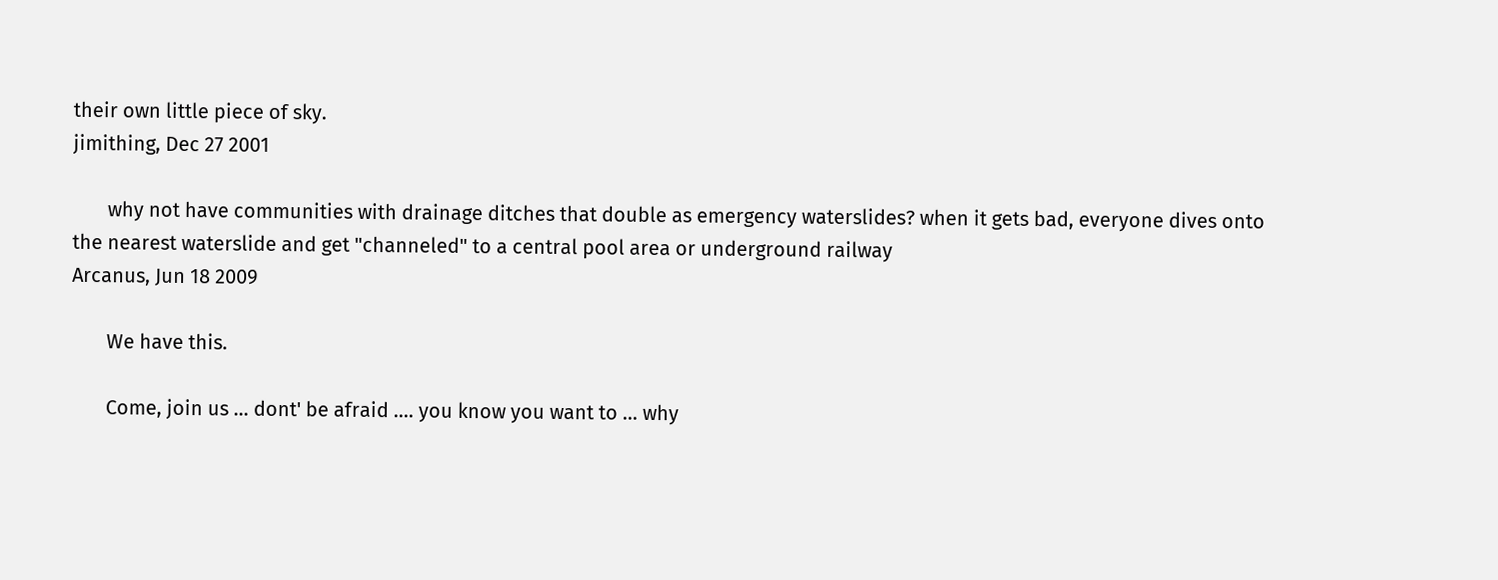their own little piece of sky.
jimithing, Dec 27 2001

       why not have communities with drainage ditches that double as emergency waterslides? when it gets bad, everyone dives onto the nearest waterslide and get "channeled" to a central pool area or underground railway
Arcanus, Jun 18 2009

       We have this.

       Come, join us ... dont' be afraid .... you know you want to ... why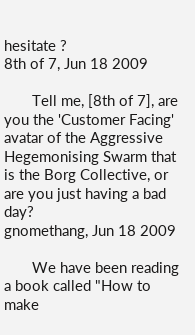hesitate ?
8th of 7, Jun 18 2009

       Tell me, [8th of 7], are you the 'Customer Facing' avatar of the Aggressive Hegemonising Swarm that is the Borg Collective, or are you just having a bad day?
gnomethang, Jun 18 2009

       We have been reading a book called "How to make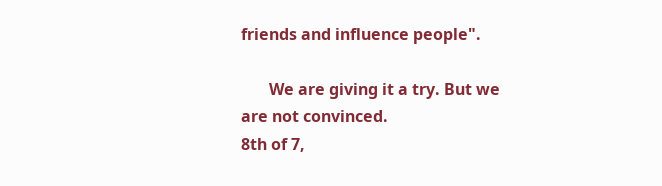friends and influence people".

       We are giving it a try. But we are not convinced.
8th of 7,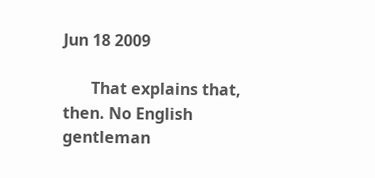Jun 18 2009

       That explains that, then. No English gentleman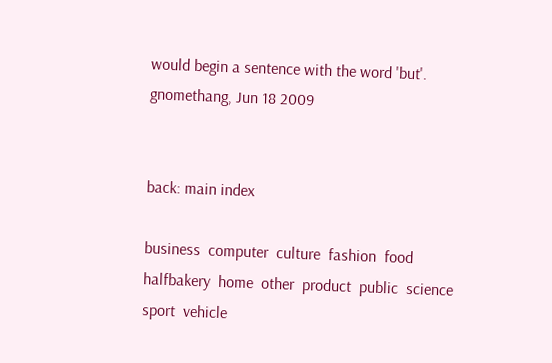would begin a sentence with the word 'but'.
gnomethang, Jun 18 2009


back: main index

business  computer  culture  fashion  food  halfbakery  home  other  product  public  science  sport  vehicle